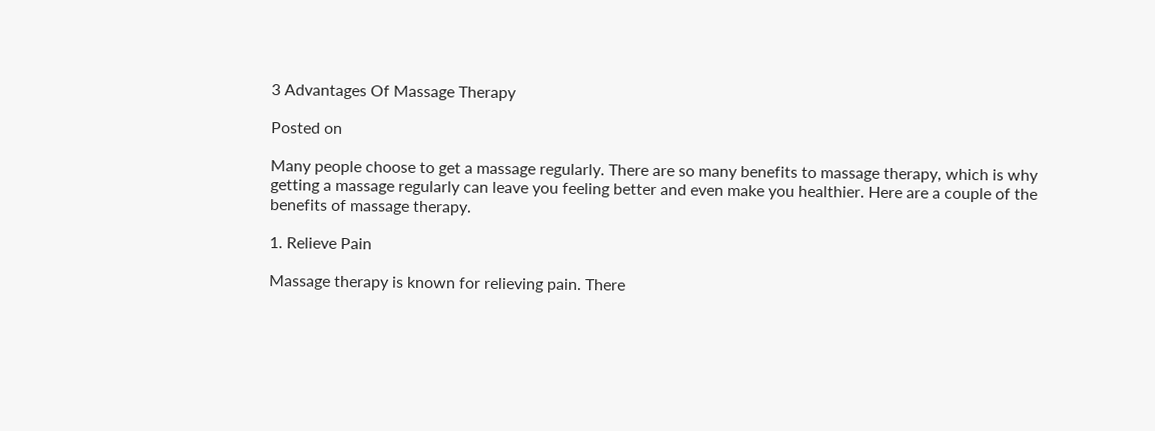3 Advantages Of Massage Therapy

Posted on

Many people choose to get a massage regularly. There are so many benefits to massage therapy, which is why getting a massage regularly can leave you feeling better and even make you healthier. Here are a couple of the benefits of massage therapy.

1. Relieve Pain

Massage therapy is known for relieving pain. There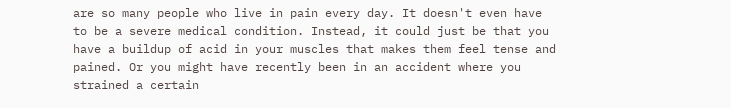are so many people who live in pain every day. It doesn't even have to be a severe medical condition. Instead, it could just be that you have a buildup of acid in your muscles that makes them feel tense and pained. Or you might have recently been in an accident where you strained a certain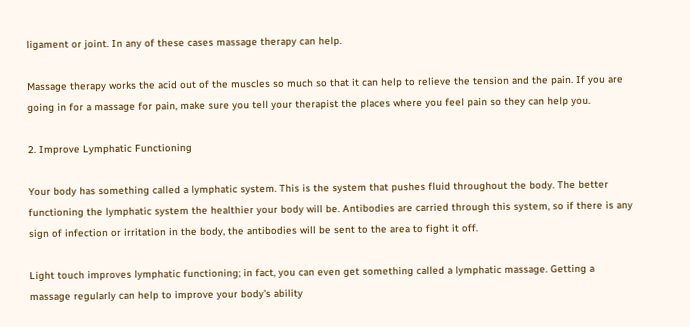ligament or joint. In any of these cases massage therapy can help.

Massage therapy works the acid out of the muscles so much so that it can help to relieve the tension and the pain. If you are going in for a massage for pain, make sure you tell your therapist the places where you feel pain so they can help you.

2. Improve Lymphatic Functioning

Your body has something called a lymphatic system. This is the system that pushes fluid throughout the body. The better functioning the lymphatic system the healthier your body will be. Antibodies are carried through this system, so if there is any sign of infection or irritation in the body, the antibodies will be sent to the area to fight it off.

Light touch improves lymphatic functioning; in fact, you can even get something called a lymphatic massage. Getting a massage regularly can help to improve your body's ability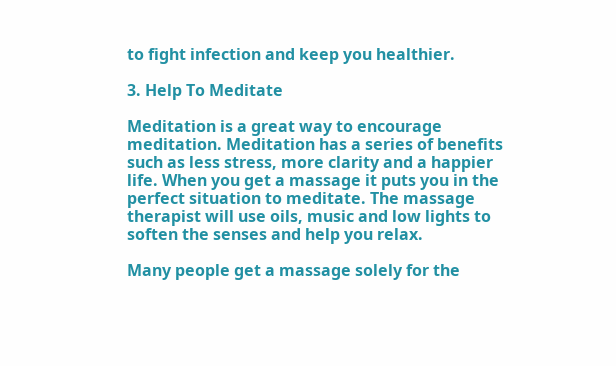to fight infection and keep you healthier.

3. Help To Meditate

Meditation is a great way to encourage meditation. Meditation has a series of benefits such as less stress, more clarity and a happier life. When you get a massage it puts you in the perfect situation to meditate. The massage therapist will use oils, music and low lights to soften the senses and help you relax.

Many people get a massage solely for the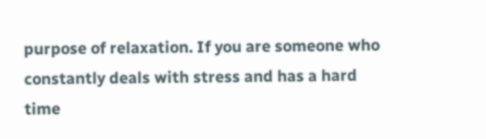purpose of relaxation. If you are someone who constantly deals with stress and has a hard time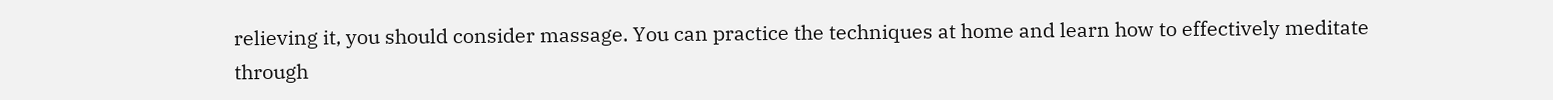relieving it, you should consider massage. You can practice the techniques at home and learn how to effectively meditate through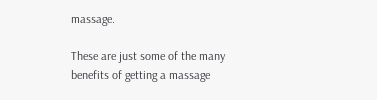massage.

These are just some of the many benefits of getting a massage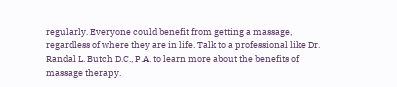regularly. Everyone could benefit from getting a massage, regardless of where they are in life. Talk to a professional like Dr. Randal L. Butch D.C., P.A. to learn more about the benefits of massage therapy.